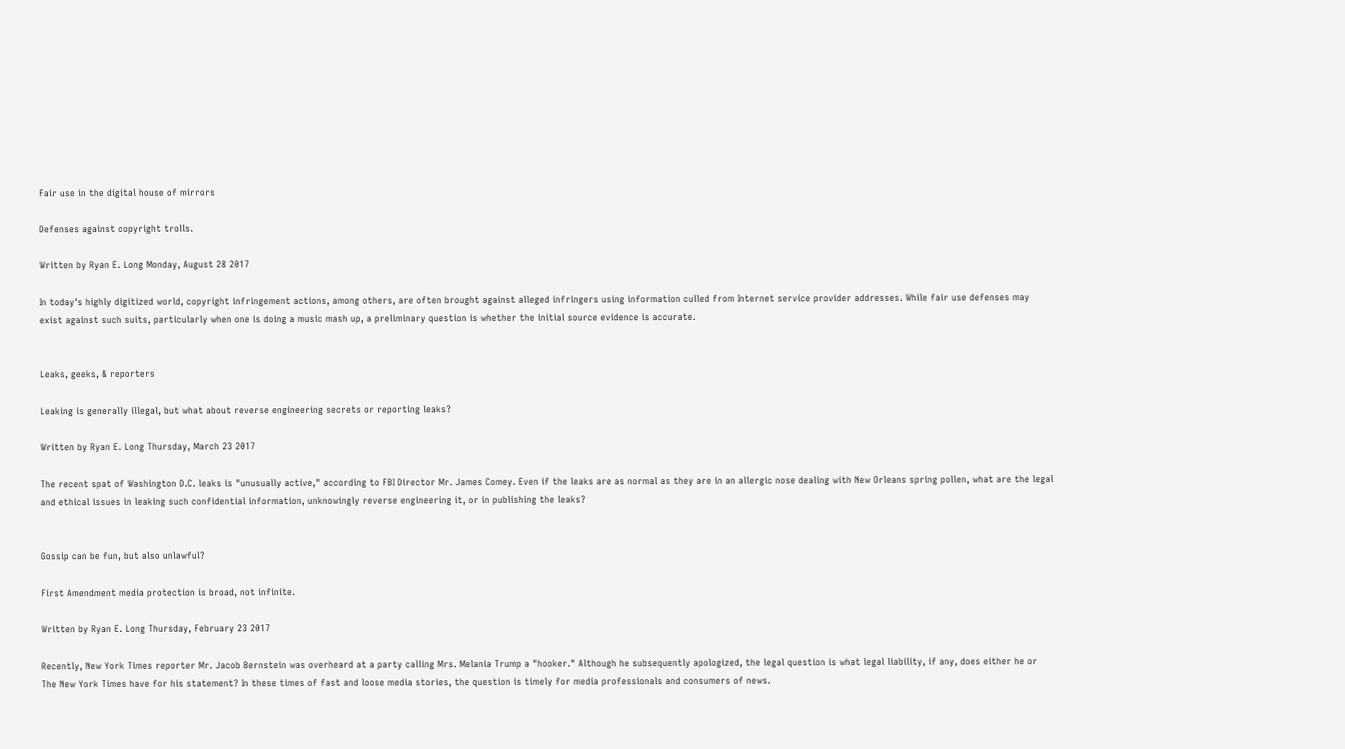Fair use in the digital house of mirrors

Defenses against copyright trolls.

Written by Ryan E. Long Monday, August 28 2017

In today's highly digitized world, copyright infringement actions, among others, are often brought against alleged infringers using information culled from Internet service provider addresses. While fair use defenses may exist against such suits, particularly when one is doing a music mash up, a preliminary question is whether the initial source evidence is accurate.


Leaks, geeks, & reporters

Leaking is generally illegal, but what about reverse engineering secrets or reporting leaks?

Written by Ryan E. Long Thursday, March 23 2017

The recent spat of Washington D.C. leaks is "unusually active," according to FBI Director Mr. James Comey. Even if the leaks are as normal as they are in an allergic nose dealing with New Orleans spring pollen, what are the legal and ethical issues in leaking such confidential information, unknowingly reverse engineering it, or in publishing the leaks?


Gossip can be fun, but also unlawful?

First Amendment media protection is broad, not infinite.

Written by Ryan E. Long Thursday, February 23 2017

Recently, New York Times reporter Mr. Jacob Bernstein was overheard at a party calling Mrs. Melania Trump a "hooker." Although he subsequently apologized, the legal question is what legal liability, if any, does either he or The New York Times have for his statement? In these times of fast and loose media stories, the question is timely for media professionals and consumers of news.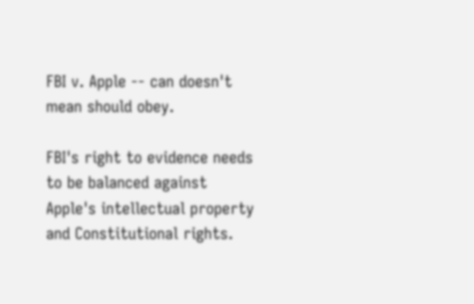FBI v. Apple -- can doesn't mean should obey.

FBI's right to evidence needs to be balanced against Apple's intellectual property and Constitutional rights.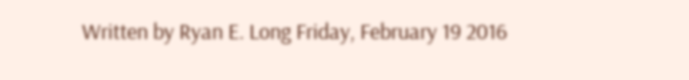Written by Ryan E. Long Friday, February 19 2016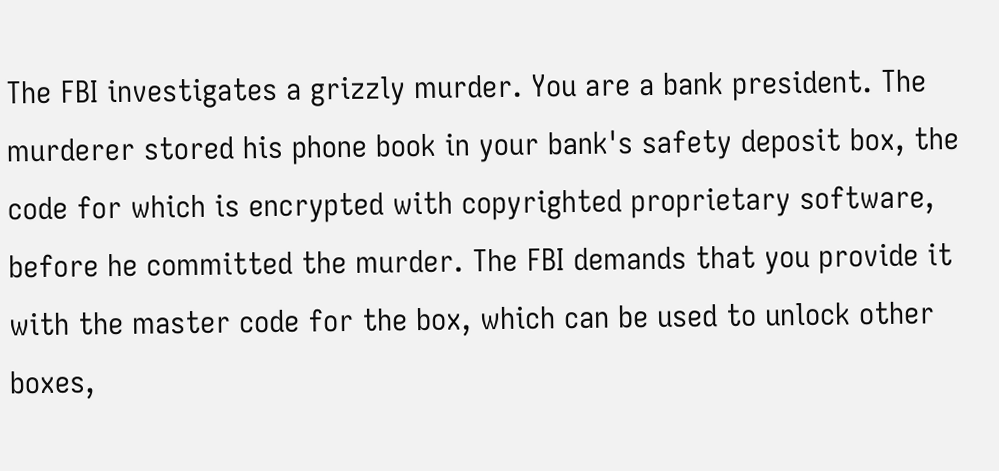The FBI investigates a grizzly murder. You are a bank president. The murderer stored his phone book in your bank's safety deposit box, the code for which is encrypted with copyrighted proprietary software, before he committed the murder. The FBI demands that you provide it with the master code for the box, which can be used to unlock other boxes,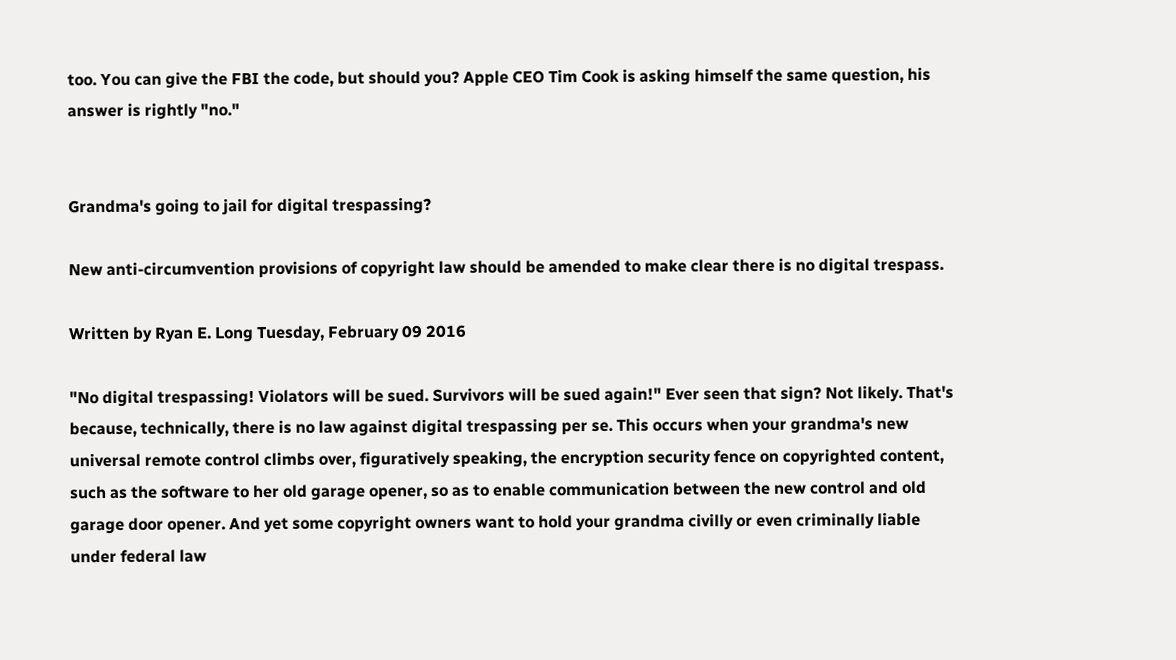too. You can give the FBI the code, but should you? Apple CEO Tim Cook is asking himself the same question, his answer is rightly "no."


Grandma's going to jail for digital trespassing?

New anti-circumvention provisions of copyright law should be amended to make clear there is no digital trespass.

Written by Ryan E. Long Tuesday, February 09 2016

"No digital trespassing! Violators will be sued. Survivors will be sued again!" Ever seen that sign? Not likely. That's because, technically, there is no law against digital trespassing per se. This occurs when your grandma's new universal remote control climbs over, figuratively speaking, the encryption security fence on copyrighted content, such as the software to her old garage opener, so as to enable communication between the new control and old garage door opener. And yet some copyright owners want to hold your grandma civilly or even criminally liable under federal law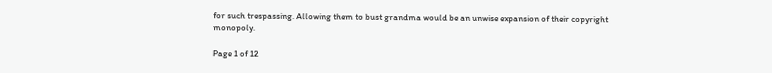for such trespassing. Allowing them to bust grandma would be an unwise expansion of their copyright monopoly.

Page 1 of 12